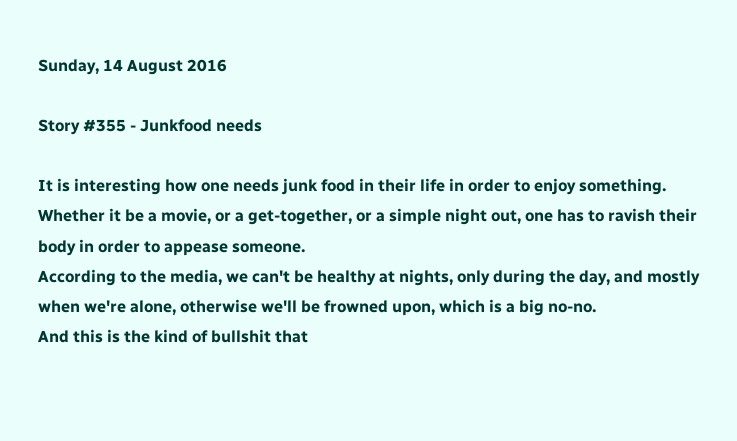Sunday, 14 August 2016

Story #355 - Junkfood needs

It is interesting how one needs junk food in their life in order to enjoy something.
Whether it be a movie, or a get-together, or a simple night out, one has to ravish their body in order to appease someone.
According to the media, we can't be healthy at nights, only during the day, and mostly when we're alone, otherwise we'll be frowned upon, which is a big no-no.
And this is the kind of bullshit that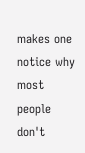makes one notice why most people don't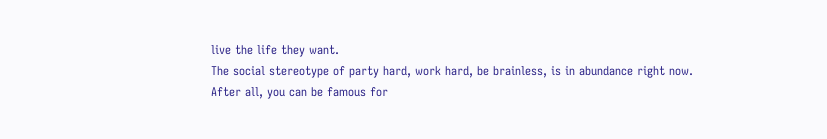live the life they want.
The social stereotype of party hard, work hard, be brainless, is in abundance right now.
After all, you can be famous for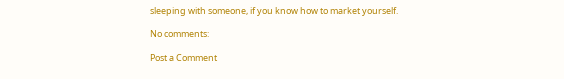sleeping with someone, if you know how to market yourself.

No comments:

Post a Comment